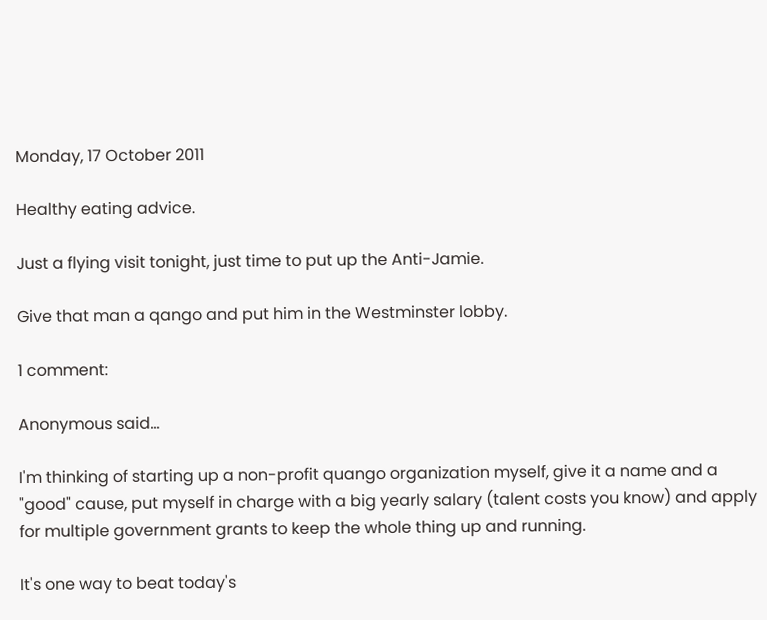Monday, 17 October 2011

Healthy eating advice.

Just a flying visit tonight, just time to put up the Anti-Jamie.

Give that man a qango and put him in the Westminster lobby.

1 comment:

Anonymous said...

I'm thinking of starting up a non-profit quango organization myself, give it a name and a "good" cause, put myself in charge with a big yearly salary (talent costs you know) and apply for multiple government grants to keep the whole thing up and running.

It's one way to beat today's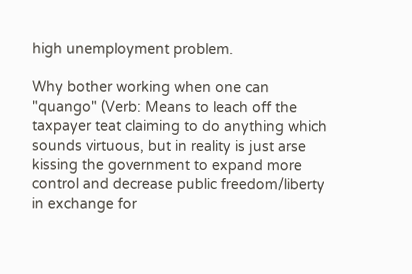high unemployment problem.

Why bother working when one can "quango" (Verb: Means to leach off the taxpayer teat claiming to do anything which sounds virtuous, but in reality is just arse kissing the government to expand more control and decrease public freedom/liberty in exchange for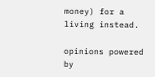money) for a living instead.

opinions powered by